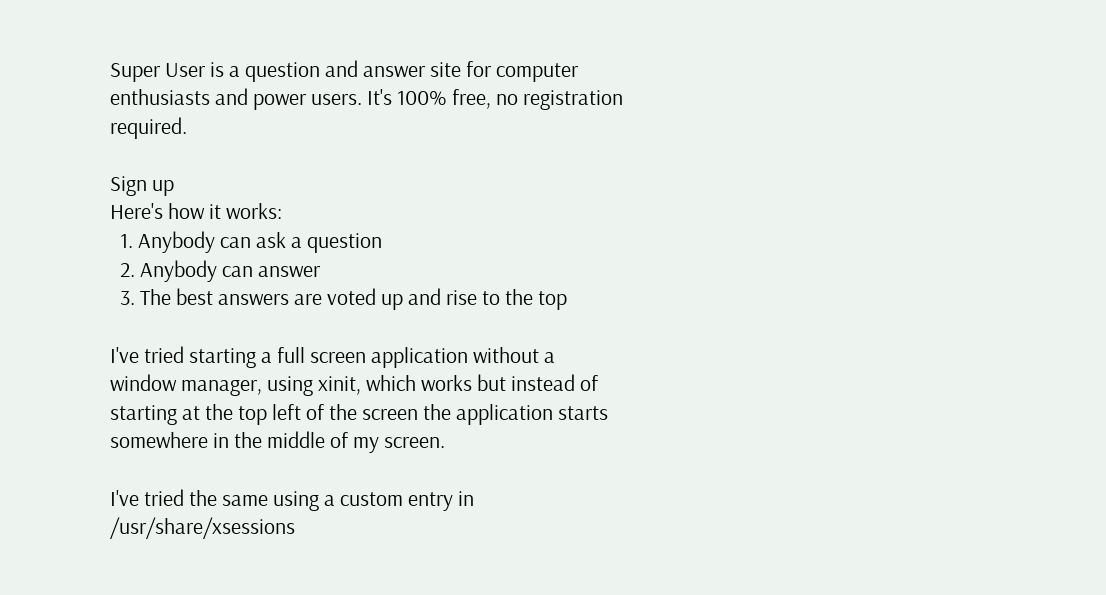Super User is a question and answer site for computer enthusiasts and power users. It's 100% free, no registration required.

Sign up
Here's how it works:
  1. Anybody can ask a question
  2. Anybody can answer
  3. The best answers are voted up and rise to the top

I've tried starting a full screen application without a window manager, using xinit, which works but instead of starting at the top left of the screen the application starts somewhere in the middle of my screen.

I've tried the same using a custom entry in /usr/share/xsessions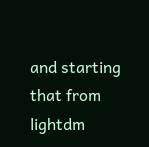and starting that from lightdm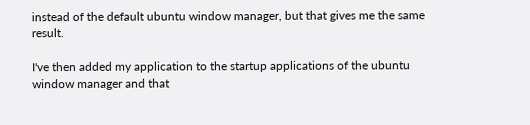instead of the default ubuntu window manager, but that gives me the same result.

I've then added my application to the startup applications of the ubuntu window manager and that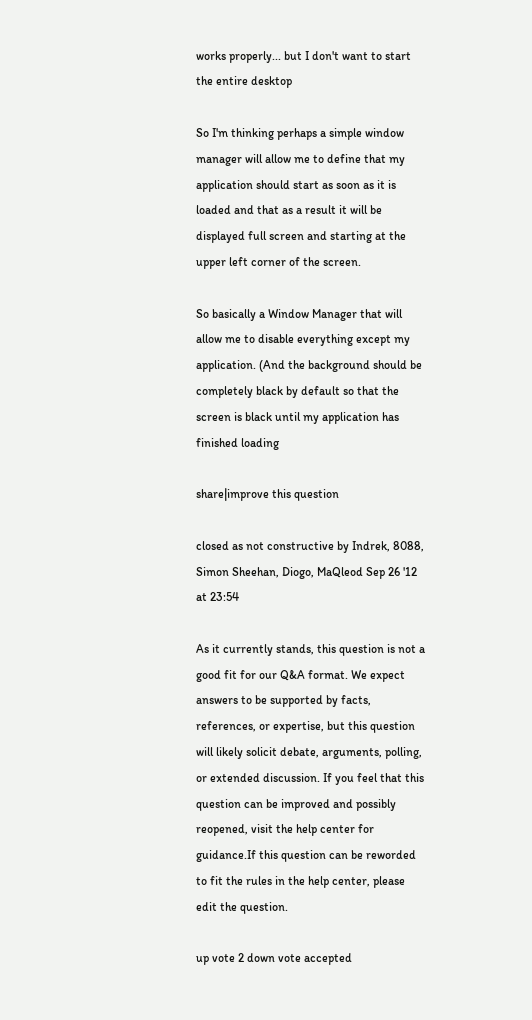works properly... but I don't want to start the entire desktop

So I'm thinking perhaps a simple window manager will allow me to define that my application should start as soon as it is loaded and that as a result it will be displayed full screen and starting at the upper left corner of the screen.

So basically a Window Manager that will allow me to disable everything except my application. (And the background should be completely black by default so that the screen is black until my application has finished loading

share|improve this question

closed as not constructive by Indrek, 8088, Simon Sheehan, Diogo, MaQleod Sep 26 '12 at 23:54

As it currently stands, this question is not a good fit for our Q&A format. We expect answers to be supported by facts, references, or expertise, but this question will likely solicit debate, arguments, polling, or extended discussion. If you feel that this question can be improved and possibly reopened, visit the help center for guidance.If this question can be reworded to fit the rules in the help center, please edit the question.

up vote 2 down vote accepted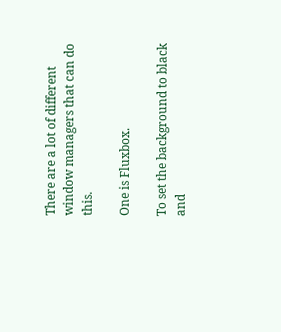There are a lot of different window managers that can do this.

One is Fluxbox.

To set the background to black and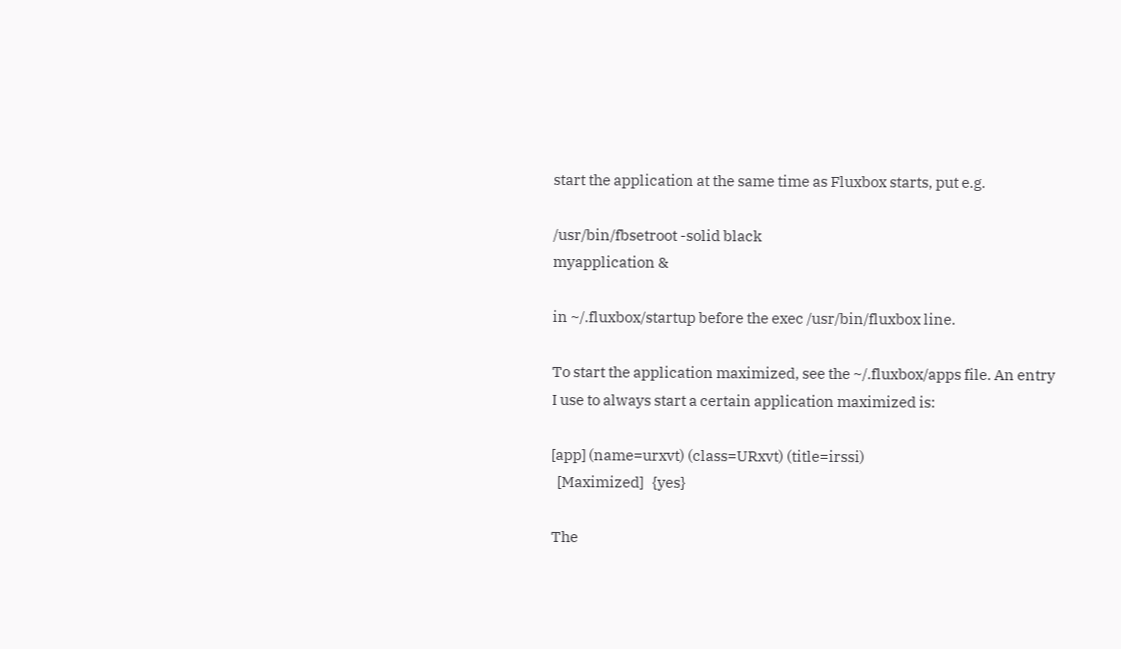start the application at the same time as Fluxbox starts, put e.g.

/usr/bin/fbsetroot -solid black
myapplication &

in ~/.fluxbox/startup before the exec /usr/bin/fluxbox line.

To start the application maximized, see the ~/.fluxbox/apps file. An entry I use to always start a certain application maximized is:

[app] (name=urxvt) (class=URxvt) (title=irssi)
  [Maximized]   {yes}

The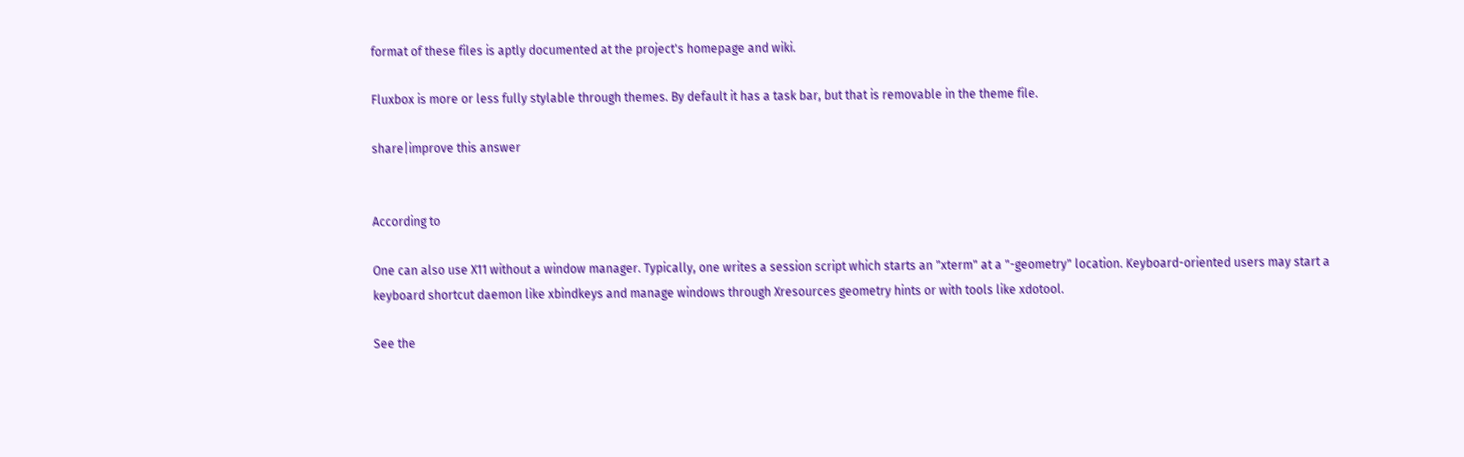format of these files is aptly documented at the project's homepage and wiki.

Fluxbox is more or less fully stylable through themes. By default it has a task bar, but that is removable in the theme file.

share|improve this answer


According to

One can also use X11 without a window manager. Typically, one writes a session script which starts an "xterm" at a "-geometry" location. Keyboard-oriented users may start a keyboard shortcut daemon like xbindkeys and manage windows through Xresources geometry hints or with tools like xdotool.

See the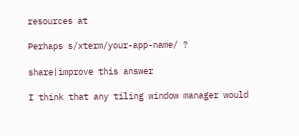resources at

Perhaps s/xterm/your-app-name/ ?

share|improve this answer

I think that any tiling window manager would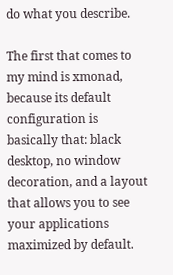do what you describe.

The first that comes to my mind is xmonad, because its default configuration is basically that: black desktop, no window decoration, and a layout that allows you to see your applications maximized by default.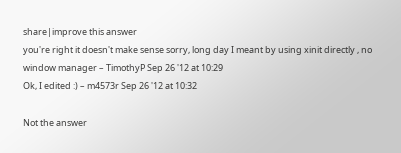share|improve this answer
you're right it doesn't make sense sorry, long day I meant by using xinit directly , no window manager – TimothyP Sep 26 '12 at 10:29
Ok, I edited :) – m4573r Sep 26 '12 at 10:32

Not the answer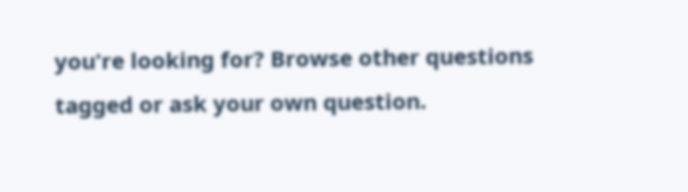you're looking for? Browse other questions tagged or ask your own question.